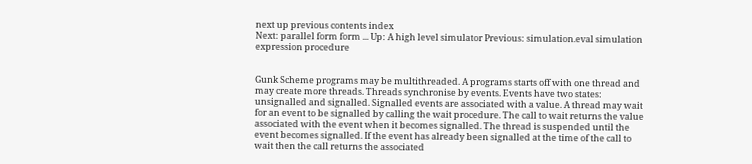next up previous contents index
Next: parallel form form ... Up: A high level simulator Previous: simulation.eval simulation expression procedure


Gunk Scheme programs may be multithreaded. A programs starts off with one thread and may create more threads. Threads synchronise by events. Events have two states: unsignalled and signalled. Signalled events are associated with a value. A thread may wait for an event to be signalled by calling the wait procedure. The call to wait returns the value associated with the event when it becomes signalled. The thread is suspended until the event becomes signalled. If the event has already been signalled at the time of the call to wait then the call returns the associated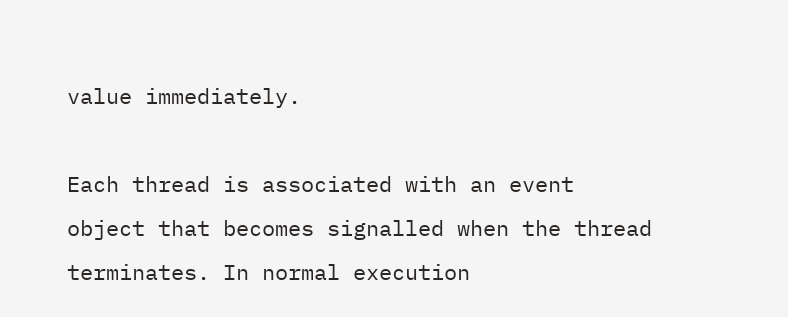value immediately.

Each thread is associated with an event object that becomes signalled when the thread terminates. In normal execution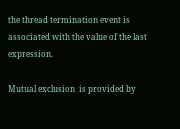the thread termination event is associated with the value of the last expression.

Mutual exclusion  is provided by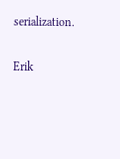serialization.

Erik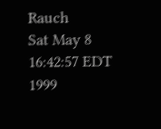Rauch
Sat May 8 16:42:57 EDT 1999